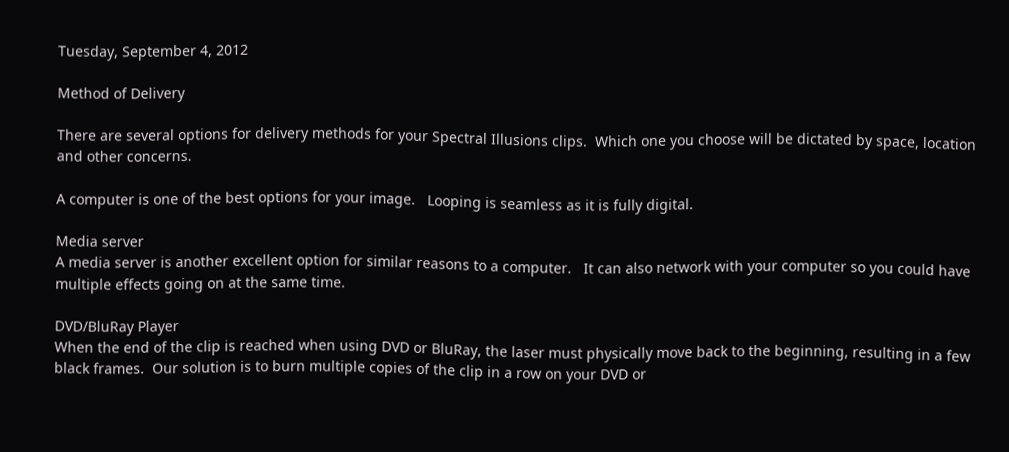Tuesday, September 4, 2012

Method of Delivery

There are several options for delivery methods for your Spectral Illusions clips.  Which one you choose will be dictated by space, location and other concerns.

A computer is one of the best options for your image.   Looping is seamless as it is fully digital.

Media server
A media server is another excellent option for similar reasons to a computer.   It can also network with your computer so you could have multiple effects going on at the same time.

DVD/BluRay Player
When the end of the clip is reached when using DVD or BluRay, the laser must physically move back to the beginning, resulting in a few black frames.  Our solution is to burn multiple copies of the clip in a row on your DVD or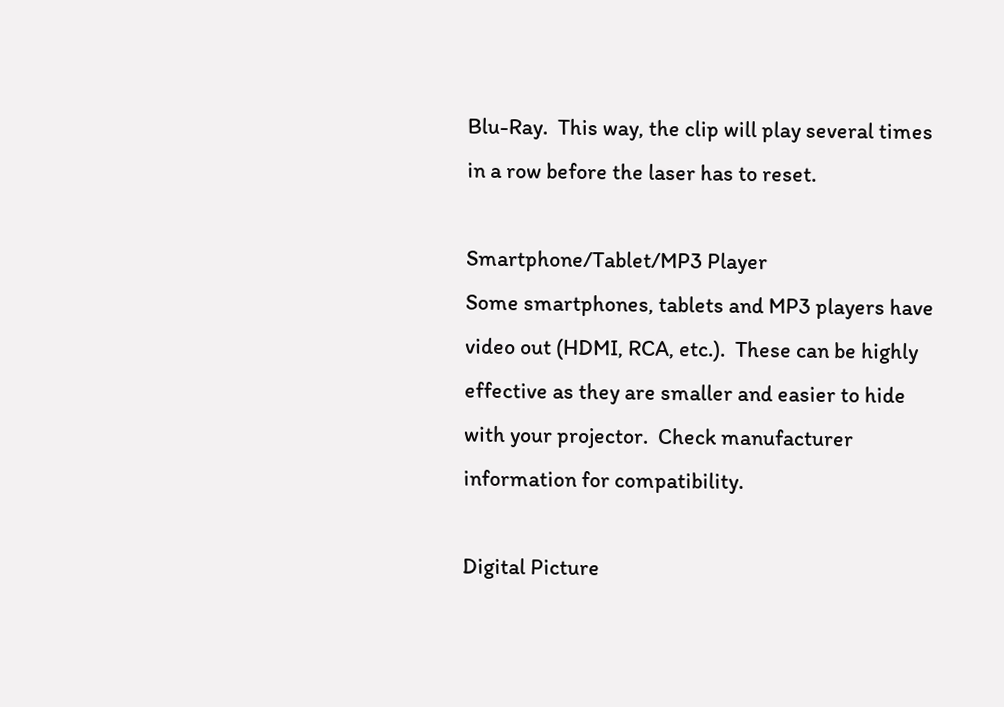Blu-Ray.  This way, the clip will play several times in a row before the laser has to reset.

Smartphone/Tablet/MP3 Player
Some smartphones, tablets and MP3 players have video out (HDMI, RCA, etc.).  These can be highly effective as they are smaller and easier to hide with your projector.  Check manufacturer information for compatibility.

Digital Picture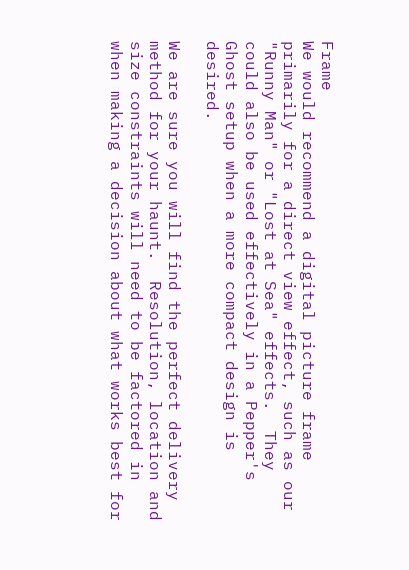Frame
We would recommend a digital picture frame primarily for a direct view effect, such as our "Runny Man" or "Lost at Sea" effects.  They could also be used effectively in a Pepper's Ghost setup when a more compact design is desired.

We are sure you will find the perfect delivery method for your haunt.  Resolution, location and size constraints will need to be factored in when making a decision about what works best for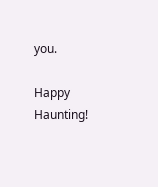you.

Happy Haunting!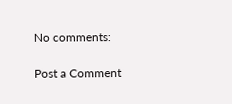No comments:

Post a Comment